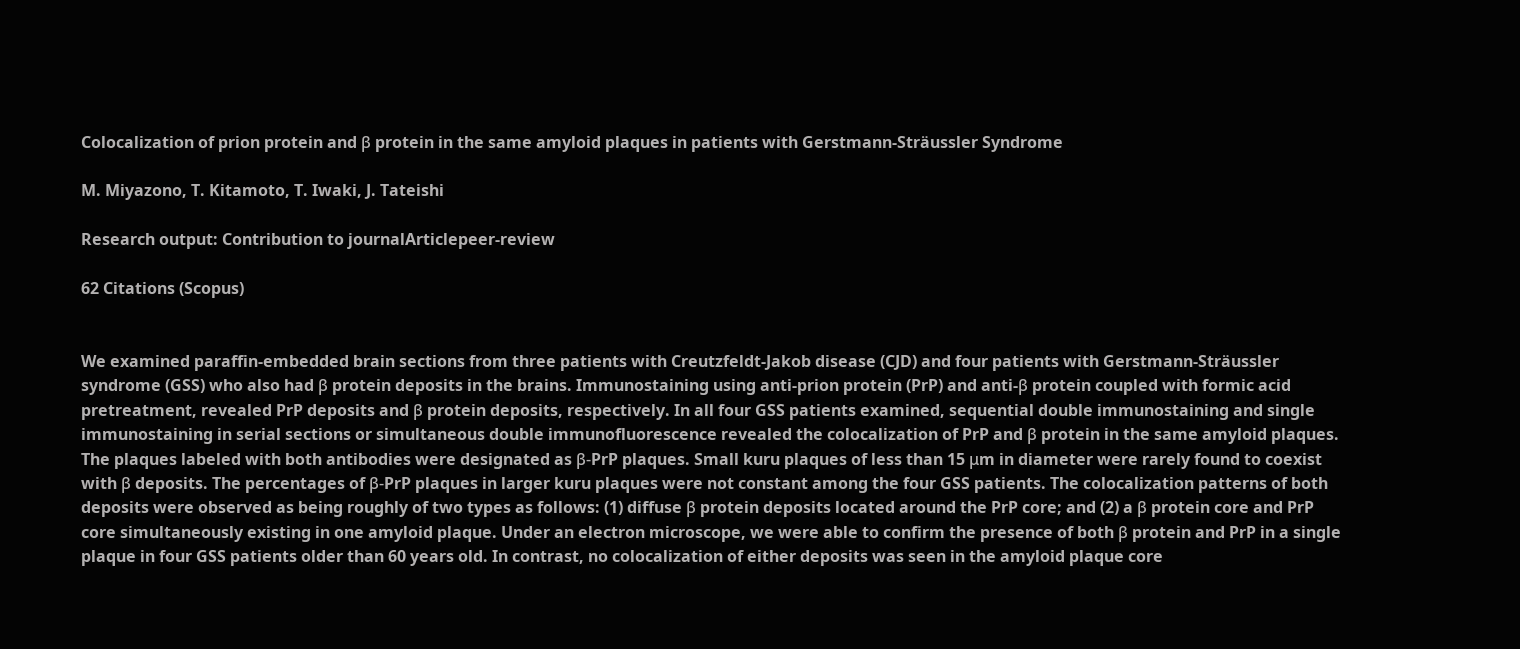Colocalization of prion protein and β protein in the same amyloid plaques in patients with Gerstmann-Sträussler Syndrome

M. Miyazono, T. Kitamoto, T. Iwaki, J. Tateishi

Research output: Contribution to journalArticlepeer-review

62 Citations (Scopus)


We examined paraffin-embedded brain sections from three patients with Creutzfeldt-Jakob disease (CJD) and four patients with Gerstmann-Sträussler syndrome (GSS) who also had β protein deposits in the brains. Immunostaining using anti-prion protein (PrP) and anti-β protein coupled with formic acid pretreatment, revealed PrP deposits and β protein deposits, respectively. In all four GSS patients examined, sequential double immunostaining and single immunostaining in serial sections or simultaneous double immunofluorescence revealed the colocalization of PrP and β protein in the same amyloid plaques. The plaques labeled with both antibodies were designated as β-PrP plaques. Small kuru plaques of less than 15 μm in diameter were rarely found to coexist with β deposits. The percentages of β-PrP plaques in larger kuru plaques were not constant among the four GSS patients. The colocalization patterns of both deposits were observed as being roughly of two types as follows: (1) diffuse β protein deposits located around the PrP core; and (2) a β protein core and PrP core simultaneously existing in one amyloid plaque. Under an electron microscope, we were able to confirm the presence of both β protein and PrP in a single plaque in four GSS patients older than 60 years old. In contrast, no colocalization of either deposits was seen in the amyloid plaque core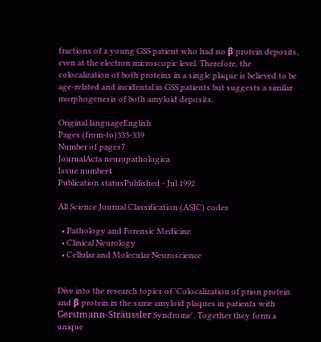fractions of a young GSS patient who had no β protein deposits, even at the electron microscopic level. Therefore, the colocalization of both proteins in a single plaque is believed to be age-related and incidental in GSS patients but suggests a similar morphogenesis of both amyloid deposits.

Original languageEnglish
Pages (from-to)333-339
Number of pages7
JournalActa neuropathologica
Issue number4
Publication statusPublished - Jul 1992

All Science Journal Classification (ASJC) codes

  • Pathology and Forensic Medicine
  • Clinical Neurology
  • Cellular and Molecular Neuroscience


Dive into the research topics of 'Colocalization of prion protein and β protein in the same amyloid plaques in patients with Gerstmann-Sträussler Syndrome'. Together they form a unique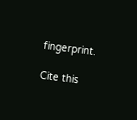fingerprint.

Cite this